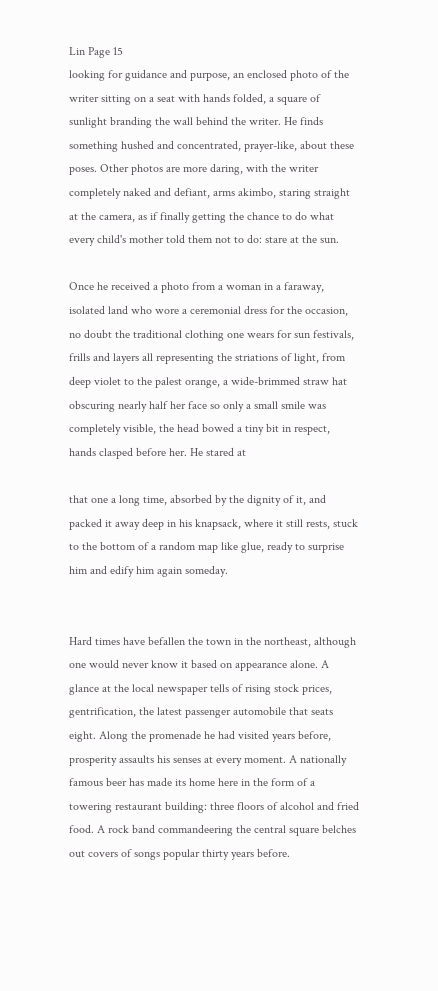Lin Page 15
looking for guidance and purpose, an enclosed photo of the writer sitting on a seat with hands folded, a square of sunlight branding the wall behind the writer. He finds something hushed and concentrated, prayer-like, about these poses. Other photos are more daring, with the writer completely naked and defiant, arms akimbo, staring straight at the camera, as if finally getting the chance to do what every child's mother told them not to do: stare at the sun.

Once he received a photo from a woman in a faraway, isolated land who wore a ceremonial dress for the occasion, no doubt the traditional clothing one wears for sun festivals, frills and layers all representing the striations of light, from deep violet to the palest orange, a wide-brimmed straw hat obscuring nearly half her face so only a small smile was completely visible, the head bowed a tiny bit in respect, hands clasped before her. He stared at

that one a long time, absorbed by the dignity of it, and packed it away deep in his knapsack, where it still rests, stuck to the bottom of a random map like glue, ready to surprise him and edify him again someday.


Hard times have befallen the town in the northeast, although one would never know it based on appearance alone. A glance at the local newspaper tells of rising stock prices, gentrification, the latest passenger automobile that seats eight. Along the promenade he had visited years before, prosperity assaults his senses at every moment. A nationally famous beer has made its home here in the form of a towering restaurant building: three floors of alcohol and fried food. A rock band commandeering the central square belches out covers of songs popular thirty years before.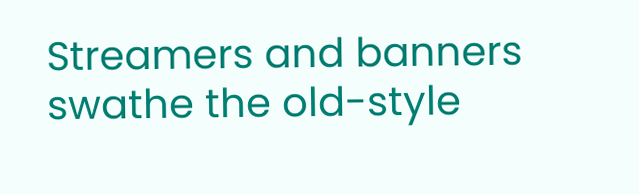Streamers and banners swathe the old-style